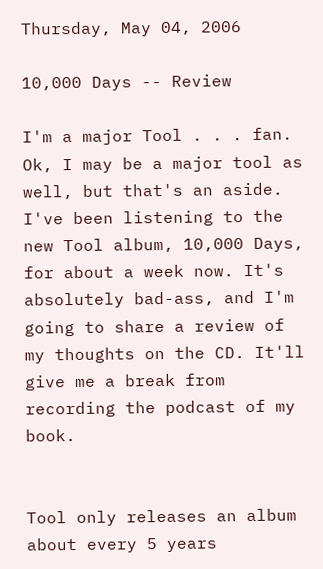Thursday, May 04, 2006

10,000 Days -- Review

I'm a major Tool . . . fan. Ok, I may be a major tool as well, but that's an aside. I've been listening to the new Tool album, 10,000 Days, for about a week now. It's absolutely bad-ass, and I'm going to share a review of my thoughts on the CD. It'll give me a break from recording the podcast of my book.


Tool only releases an album about every 5 years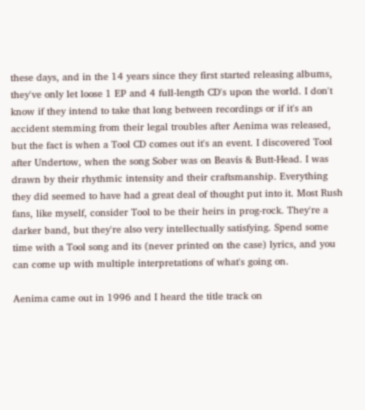these days, and in the 14 years since they first started releasing albums, they've only let loose 1 EP and 4 full-length CD's upon the world. I don't know if they intend to take that long between recordings or if it's an accident stemming from their legal troubles after Aenima was released, but the fact is when a Tool CD comes out it's an event. I discovered Tool after Undertow, when the song Sober was on Beavis & Butt-Head. I was drawn by their rhythmic intensity and their craftsmanship. Everything they did seemed to have had a great deal of thought put into it. Most Rush fans, like myself, consider Tool to be their heirs in prog-rock. They're a darker band, but they're also very intellectually satisfying. Spend some time with a Tool song and its (never printed on the case) lyrics, and you can come up with multiple interpretations of what's going on.

Aenima came out in 1996 and I heard the title track on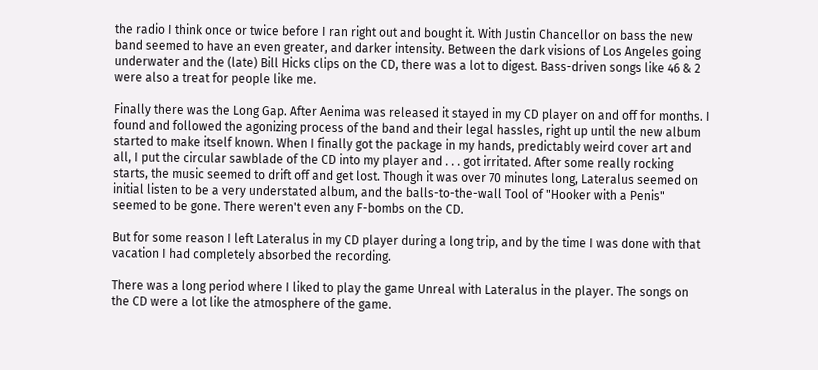the radio I think once or twice before I ran right out and bought it. With Justin Chancellor on bass the new band seemed to have an even greater, and darker intensity. Between the dark visions of Los Angeles going underwater and the (late) Bill Hicks clips on the CD, there was a lot to digest. Bass-driven songs like 46 & 2 were also a treat for people like me.

Finally there was the Long Gap. After Aenima was released it stayed in my CD player on and off for months. I found and followed the agonizing process of the band and their legal hassles, right up until the new album started to make itself known. When I finally got the package in my hands, predictably weird cover art and all, I put the circular sawblade of the CD into my player and . . . got irritated. After some really rocking starts, the music seemed to drift off and get lost. Though it was over 70 minutes long, Lateralus seemed on initial listen to be a very understated album, and the balls-to-the-wall Tool of "Hooker with a Penis" seemed to be gone. There weren't even any F-bombs on the CD.

But for some reason I left Lateralus in my CD player during a long trip, and by the time I was done with that vacation I had completely absorbed the recording.

There was a long period where I liked to play the game Unreal with Lateralus in the player. The songs on the CD were a lot like the atmosphere of the game.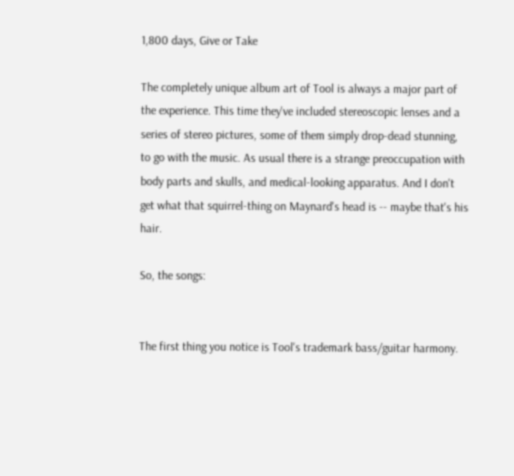1,800 days, Give or Take

The completely unique album art of Tool is always a major part of the experience. This time they've included stereoscopic lenses and a series of stereo pictures, some of them simply drop-dead stunning, to go with the music. As usual there is a strange preoccupation with body parts and skulls, and medical-looking apparatus. And I don't get what that squirrel-thing on Maynard's head is -- maybe that's his hair.

So, the songs:


The first thing you notice is Tool's trademark bass/guitar harmony.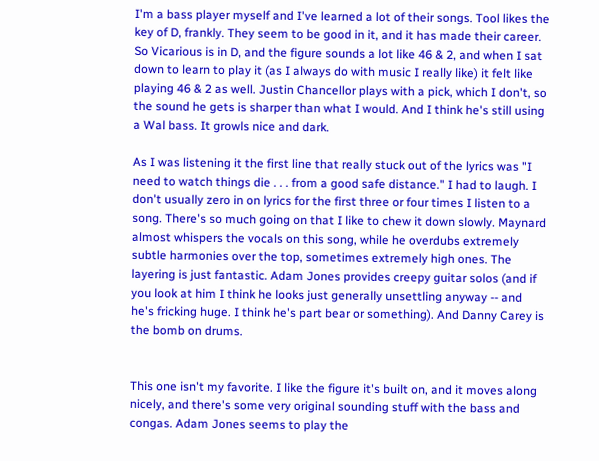I'm a bass player myself and I've learned a lot of their songs. Tool likes the key of D, frankly. They seem to be good in it, and it has made their career. So Vicarious is in D, and the figure sounds a lot like 46 & 2, and when I sat down to learn to play it (as I always do with music I really like) it felt like playing 46 & 2 as well. Justin Chancellor plays with a pick, which I don't, so the sound he gets is sharper than what I would. And I think he's still using a Wal bass. It growls nice and dark.

As I was listening it the first line that really stuck out of the lyrics was "I need to watch things die . . . from a good safe distance." I had to laugh. I don't usually zero in on lyrics for the first three or four times I listen to a song. There's so much going on that I like to chew it down slowly. Maynard almost whispers the vocals on this song, while he overdubs extremely subtle harmonies over the top, sometimes extremely high ones. The layering is just fantastic. Adam Jones provides creepy guitar solos (and if you look at him I think he looks just generally unsettling anyway -- and he's fricking huge. I think he's part bear or something). And Danny Carey is the bomb on drums.


This one isn't my favorite. I like the figure it's built on, and it moves along nicely, and there's some very original sounding stuff with the bass and congas. Adam Jones seems to play the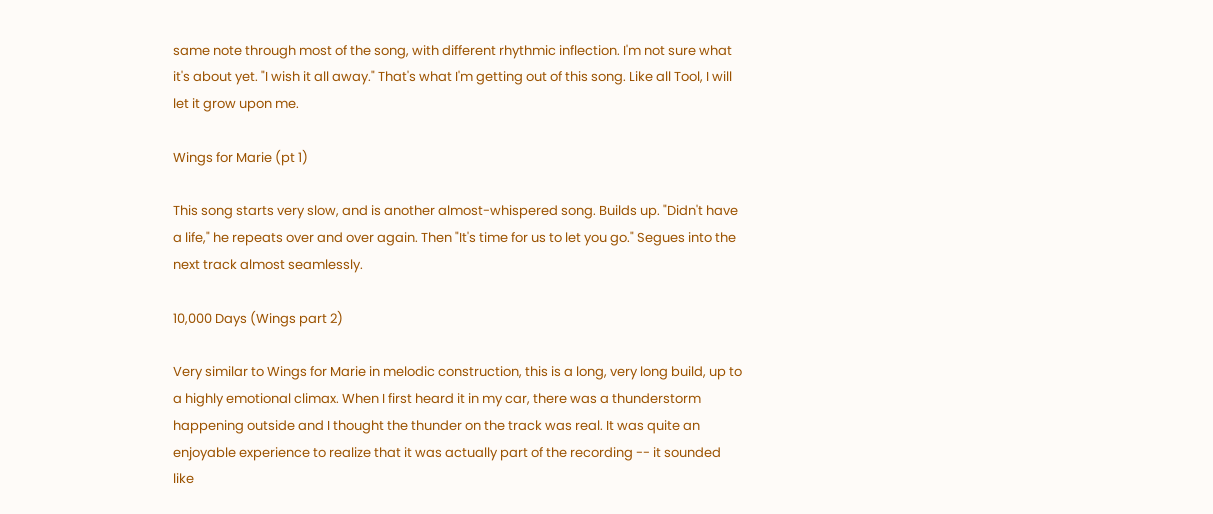same note through most of the song, with different rhythmic inflection. I'm not sure what it's about yet. "I wish it all away." That's what I'm getting out of this song. Like all Tool, I will let it grow upon me.

Wings for Marie (pt 1)

This song starts very slow, and is another almost-whispered song. Builds up. "Didn't have a life," he repeats over and over again. Then "It's time for us to let you go." Segues into the next track almost seamlessly.

10,000 Days (Wings part 2)

Very similar to Wings for Marie in melodic construction, this is a long, very long build, up to a highly emotional climax. When I first heard it in my car, there was a thunderstorm happening outside and I thought the thunder on the track was real. It was quite an enjoyable experience to realize that it was actually part of the recording -- it sounded like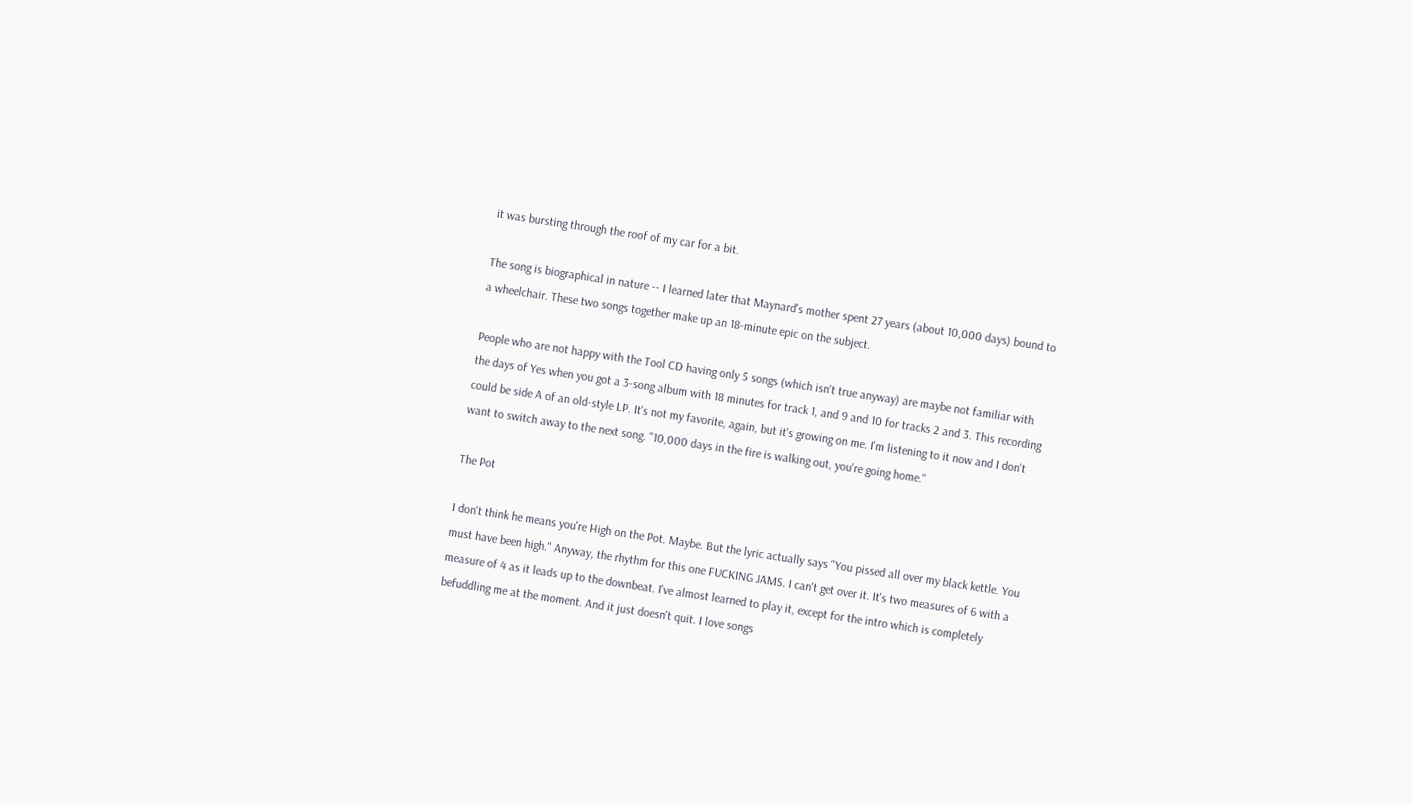it was bursting through the roof of my car for a bit.

The song is biographical in nature -- I learned later that Maynard's mother spent 27 years (about 10,000 days) bound to a wheelchair. These two songs together make up an 18-minute epic on the subject.

People who are not happy with the Tool CD having only 5 songs (which isn't true anyway) are maybe not familiar with the days of Yes when you got a 3-song album with 18 minutes for track 1, and 9 and 10 for tracks 2 and 3. This recording could be side A of an old-style LP. It's not my favorite, again, but it's growing on me. I'm listening to it now and I don't want to switch away to the next song. "10,000 days in the fire is walking out, you're going home."

The Pot

I don't think he means you're High on the Pot. Maybe. But the lyric actually says "You pissed all over my black kettle. You must have been high." Anyway, the rhythm for this one FUCKING JAMS. I can't get over it. It's two measures of 6 with a measure of 4 as it leads up to the downbeat. I've almost learned to play it, except for the intro which is completely befuddling me at the moment. And it just doesn't quit. I love songs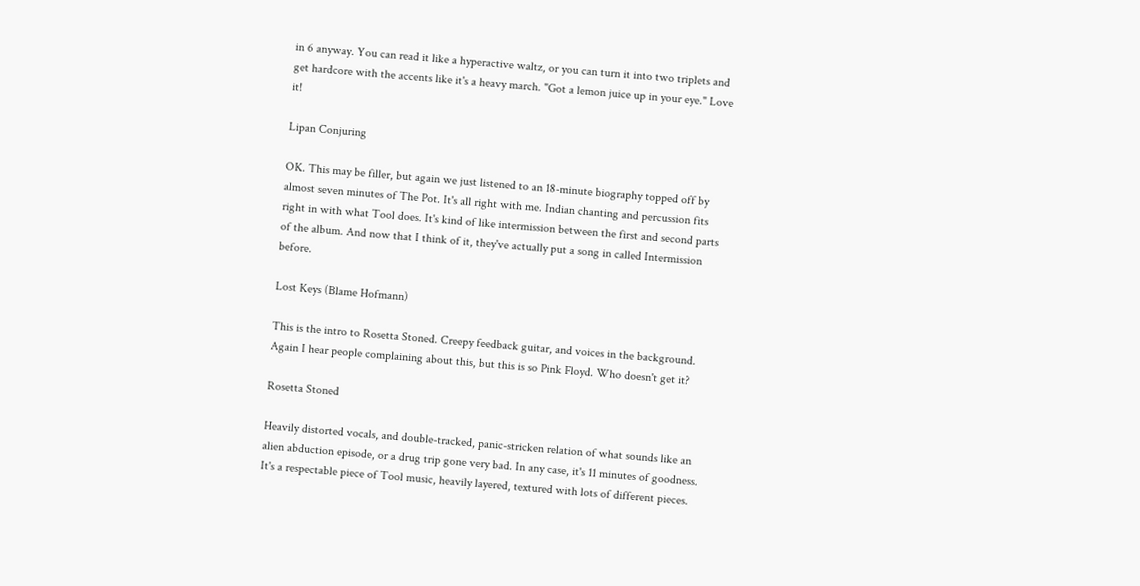in 6 anyway. You can read it like a hyperactive waltz, or you can turn it into two triplets and get hardcore with the accents like it's a heavy march. "Got a lemon juice up in your eye." Love it!

Lipan Conjuring

OK. This may be filler, but again we just listened to an 18-minute biography topped off by almost seven minutes of The Pot. It's all right with me. Indian chanting and percussion fits right in with what Tool does. It's kind of like intermission between the first and second parts of the album. And now that I think of it, they've actually put a song in called Intermission before.

Lost Keys (Blame Hofmann)

This is the intro to Rosetta Stoned. Creepy feedback guitar, and voices in the background. Again I hear people complaining about this, but this is so Pink Floyd. Who doesn't get it?

Rosetta Stoned

Heavily distorted vocals, and double-tracked, panic-stricken relation of what sounds like an alien abduction episode, or a drug trip gone very bad. In any case, it's 11 minutes of goodness. It's a respectable piece of Tool music, heavily layered, textured with lots of different pieces.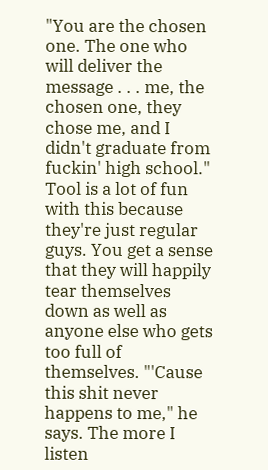"You are the chosen one. The one who will deliver the message . . . me, the chosen one, they chose me, and I didn't graduate from fuckin' high school." Tool is a lot of fun with this because they're just regular guys. You get a sense that they will happily tear themselves down as well as anyone else who gets too full of themselves. "'Cause this shit never happens to me," he says. The more I listen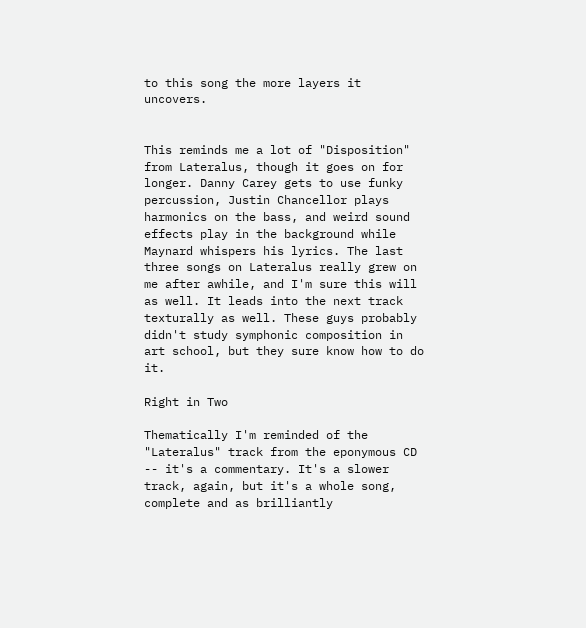to this song the more layers it uncovers.


This reminds me a lot of "Disposition" from Lateralus, though it goes on for longer. Danny Carey gets to use funky percussion, Justin Chancellor plays harmonics on the bass, and weird sound effects play in the background while Maynard whispers his lyrics. The last three songs on Lateralus really grew on me after awhile, and I'm sure this will as well. It leads into the next track texturally as well. These guys probably didn't study symphonic composition in art school, but they sure know how to do it.

Right in Two

Thematically I'm reminded of the "Lateralus" track from the eponymous CD -- it's a commentary. It's a slower track, again, but it's a whole song, complete and as brilliantly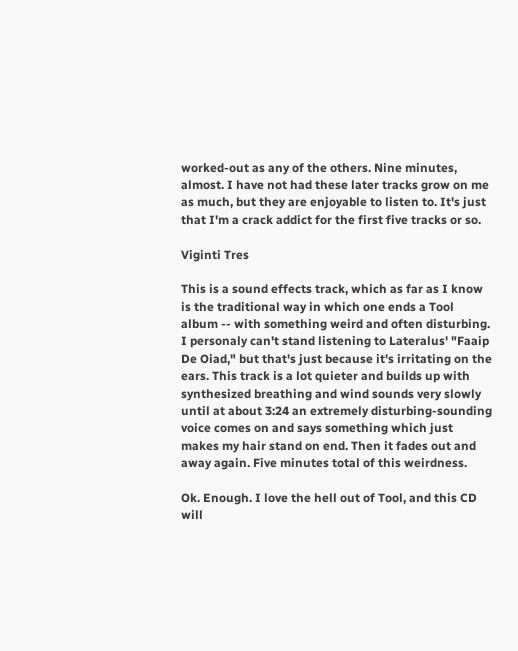worked-out as any of the others. Nine minutes, almost. I have not had these later tracks grow on me as much, but they are enjoyable to listen to. It's just that I'm a crack addict for the first five tracks or so.

Viginti Tres

This is a sound effects track, which as far as I know is the traditional way in which one ends a Tool album -- with something weird and often disturbing. I personaly can't stand listening to Lateralus' "Faaip De Oiad," but that's just because it's irritating on the ears. This track is a lot quieter and builds up with synthesized breathing and wind sounds very slowly until at about 3:24 an extremely disturbing-sounding voice comes on and says something which just makes my hair stand on end. Then it fades out and away again. Five minutes total of this weirdness.

Ok. Enough. I love the hell out of Tool, and this CD will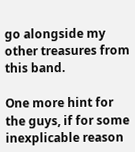go alongside my other treasures from this band.

One more hint for the guys, if for some inexplicable reason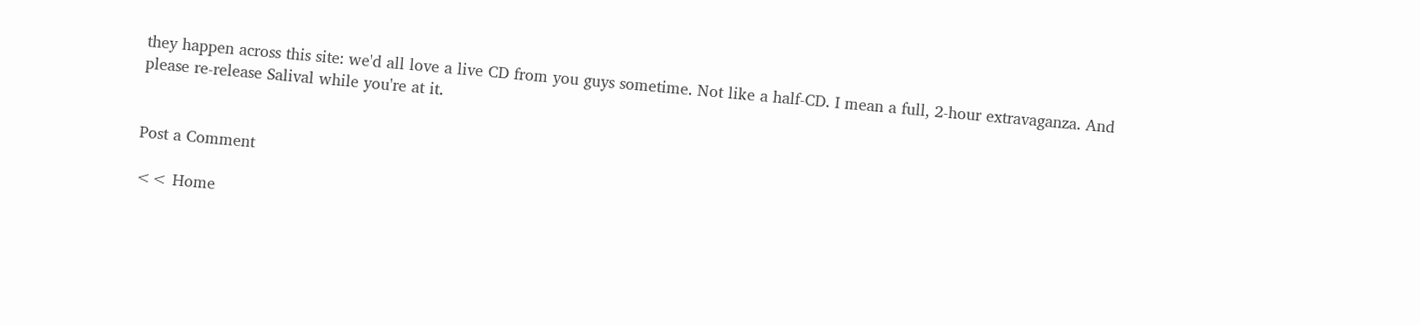they happen across this site: we'd all love a live CD from you guys sometime. Not like a half-CD. I mean a full, 2-hour extravaganza. And please re-release Salival while you're at it.


Post a Comment

<< Home